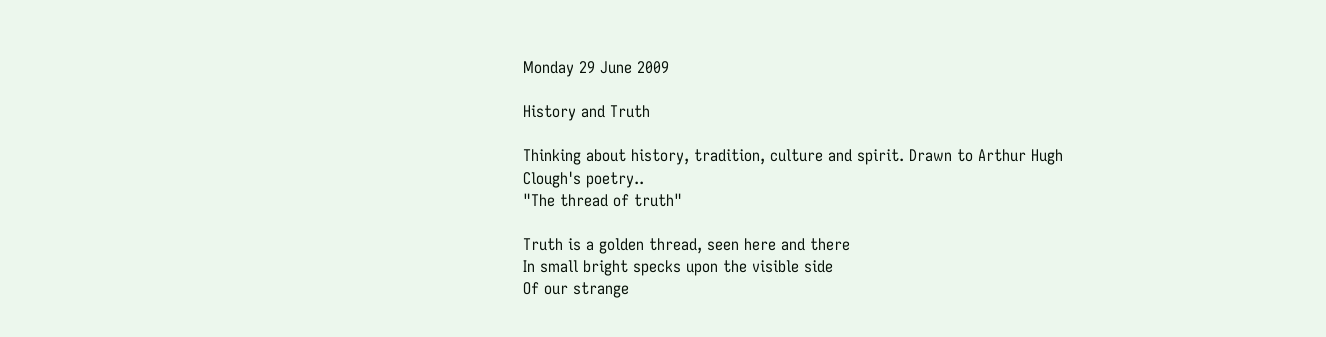Monday 29 June 2009

History and Truth

Thinking about history, tradition, culture and spirit. Drawn to Arthur Hugh Clough's poetry..
"The thread of truth"

Truth is a golden thread, seen here and there
In small bright specks upon the visible side
Of our strange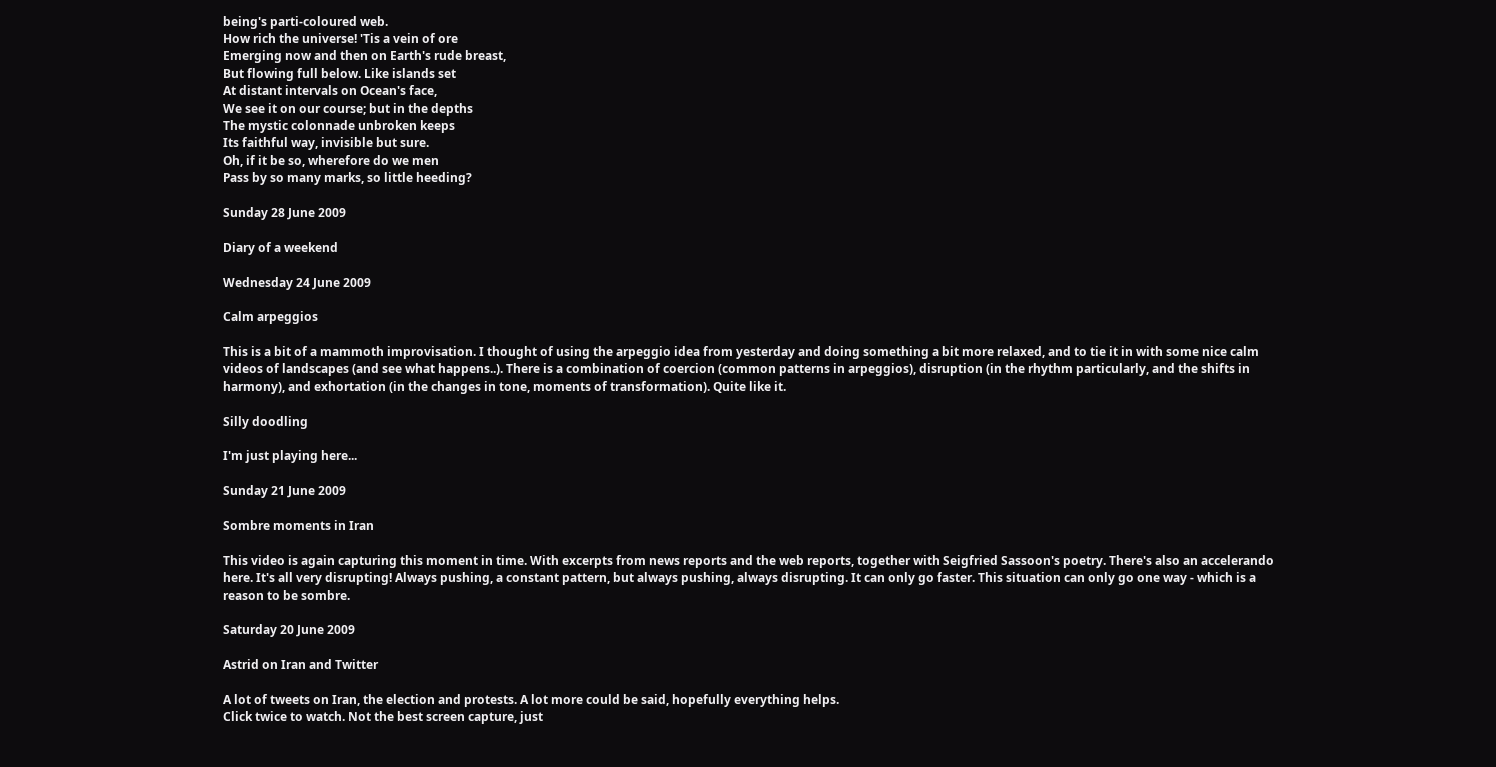being's parti-coloured web.
How rich the universe! 'Tis a vein of ore
Emerging now and then on Earth's rude breast,
But flowing full below. Like islands set
At distant intervals on Ocean's face,
We see it on our course; but in the depths
The mystic colonnade unbroken keeps
Its faithful way, invisible but sure.
Oh, if it be so, wherefore do we men
Pass by so many marks, so little heeding?

Sunday 28 June 2009

Diary of a weekend

Wednesday 24 June 2009

Calm arpeggios

This is a bit of a mammoth improvisation. I thought of using the arpeggio idea from yesterday and doing something a bit more relaxed, and to tie it in with some nice calm videos of landscapes (and see what happens..). There is a combination of coercion (common patterns in arpeggios), disruption (in the rhythm particularly, and the shifts in harmony), and exhortation (in the changes in tone, moments of transformation). Quite like it.

Silly doodling

I'm just playing here...

Sunday 21 June 2009

Sombre moments in Iran

This video is again capturing this moment in time. With excerpts from news reports and the web reports, together with Seigfried Sassoon's poetry. There's also an accelerando here. It's all very disrupting! Always pushing, a constant pattern, but always pushing, always disrupting. It can only go faster. This situation can only go one way - which is a reason to be sombre.

Saturday 20 June 2009

Astrid on Iran and Twitter

A lot of tweets on Iran, the election and protests. A lot more could be said, hopefully everything helps.
Click twice to watch. Not the best screen capture, just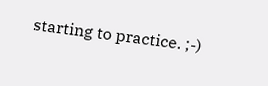starting to practice. ;-)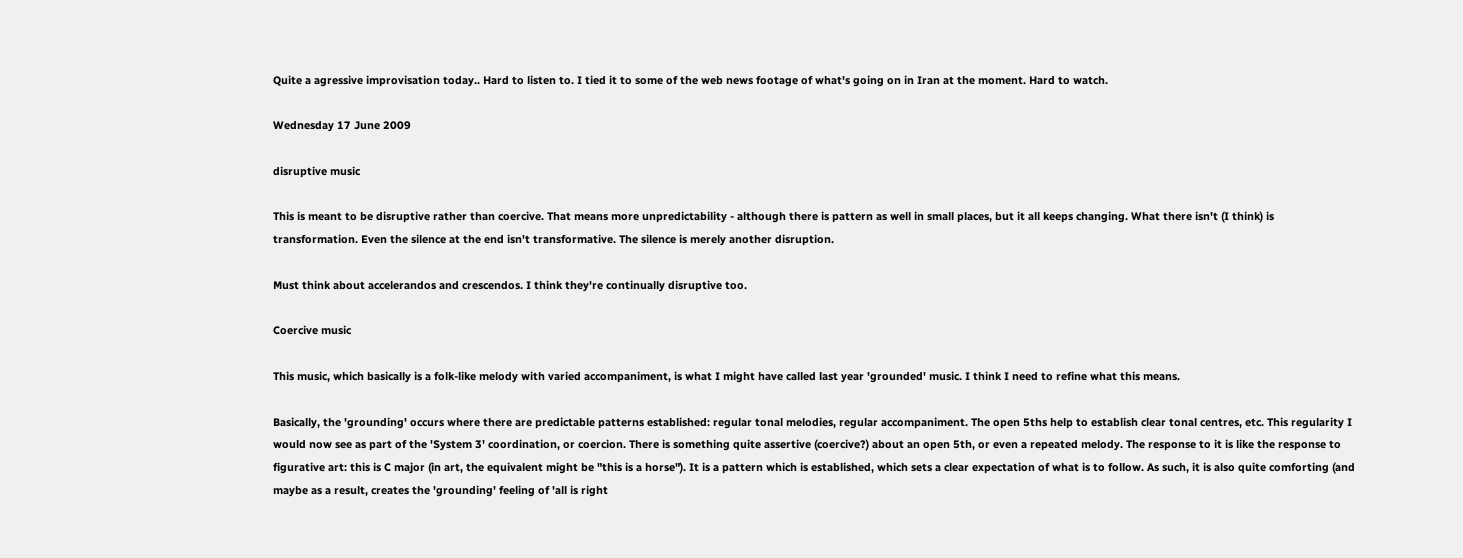Quite a agressive improvisation today.. Hard to listen to. I tied it to some of the web news footage of what's going on in Iran at the moment. Hard to watch.

Wednesday 17 June 2009

disruptive music

This is meant to be disruptive rather than coercive. That means more unpredictability - although there is pattern as well in small places, but it all keeps changing. What there isn't (I think) is transformation. Even the silence at the end isn't transformative. The silence is merely another disruption.

Must think about accelerandos and crescendos. I think they're continually disruptive too.

Coercive music

This music, which basically is a folk-like melody with varied accompaniment, is what I might have called last year 'grounded' music. I think I need to refine what this means.

Basically, the 'grounding' occurs where there are predictable patterns established: regular tonal melodies, regular accompaniment. The open 5ths help to establish clear tonal centres, etc. This regularity I would now see as part of the 'System 3' coordination, or coercion. There is something quite assertive (coercive?) about an open 5th, or even a repeated melody. The response to it is like the response to figurative art: this is C major (in art, the equivalent might be "this is a horse"). It is a pattern which is established, which sets a clear expectation of what is to follow. As such, it is also quite comforting (and maybe as a result, creates the 'grounding' feeling of 'all is right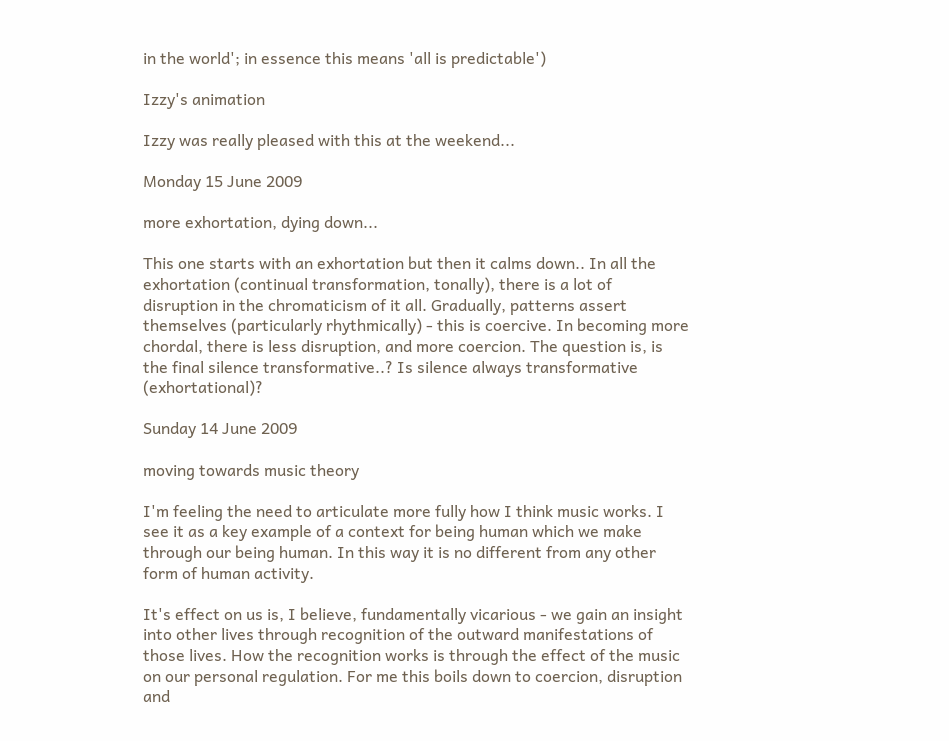in the world'; in essence this means 'all is predictable')

Izzy's animation

Izzy was really pleased with this at the weekend...

Monday 15 June 2009

more exhortation, dying down...

This one starts with an exhortation but then it calms down.. In all the exhortation (continual transformation, tonally), there is a lot of disruption in the chromaticism of it all. Gradually, patterns assert themselves (particularly rhythmically) - this is coercive. In becoming more chordal, there is less disruption, and more coercion. The question is, is the final silence transformative..? Is silence always transformative (exhortational)?

Sunday 14 June 2009

moving towards music theory

I'm feeling the need to articulate more fully how I think music works. I see it as a key example of a context for being human which we make through our being human. In this way it is no different from any other form of human activity.

It's effect on us is, I believe, fundamentally vicarious - we gain an insight into other lives through recognition of the outward manifestations of those lives. How the recognition works is through the effect of the music on our personal regulation. For me this boils down to coercion, disruption and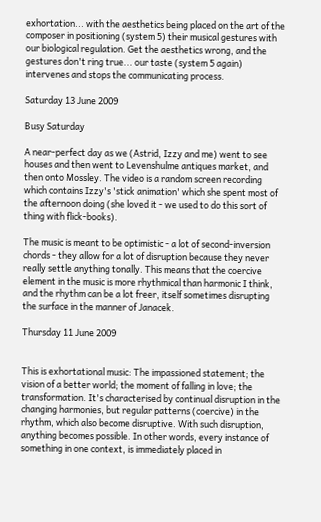exhortation... with the aesthetics being placed on the art of the composer in positioning (system 5) their musical gestures with our biological regulation. Get the aesthetics wrong, and the gestures don't ring true... our taste (system 5 again) intervenes and stops the communicating process.

Saturday 13 June 2009

Busy Saturday

A near-perfect day as we (Astrid, Izzy and me) went to see houses and then went to Levenshulme antiques market, and then onto Mossley. The video is a random screen recording which contains Izzy's 'stick animation' which she spent most of the afternoon doing (she loved it - we used to do this sort of thing with flick-books).

The music is meant to be optimistic - a lot of second-inversion chords - they allow for a lot of disruption because they never really settle anything tonally. This means that the coercive element in the music is more rhythmical than harmonic I think, and the rhythm can be a lot freer, itself sometimes disrupting the surface in the manner of Janacek.

Thursday 11 June 2009


This is exhortational music: The impassioned statement; the vision of a better world; the moment of falling in love; the transformation. It's characterised by continual disruption in the changing harmonies, but regular patterns (coercive) in the rhythm, which also become disruptive. With such disruption, anything becomes possible. In other words, every instance of something in one context, is immediately placed in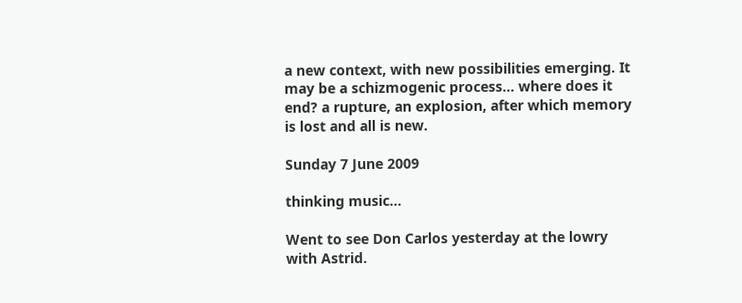a new context, with new possibilities emerging. It may be a schizmogenic process... where does it end? a rupture, an explosion, after which memory is lost and all is new.

Sunday 7 June 2009

thinking music...

Went to see Don Carlos yesterday at the lowry with Astrid.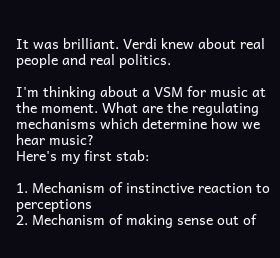It was brilliant. Verdi knew about real people and real politics.

I'm thinking about a VSM for music at the moment. What are the regulating mechanisms which determine how we hear music?
Here's my first stab:

1. Mechanism of instinctive reaction to perceptions
2. Mechanism of making sense out of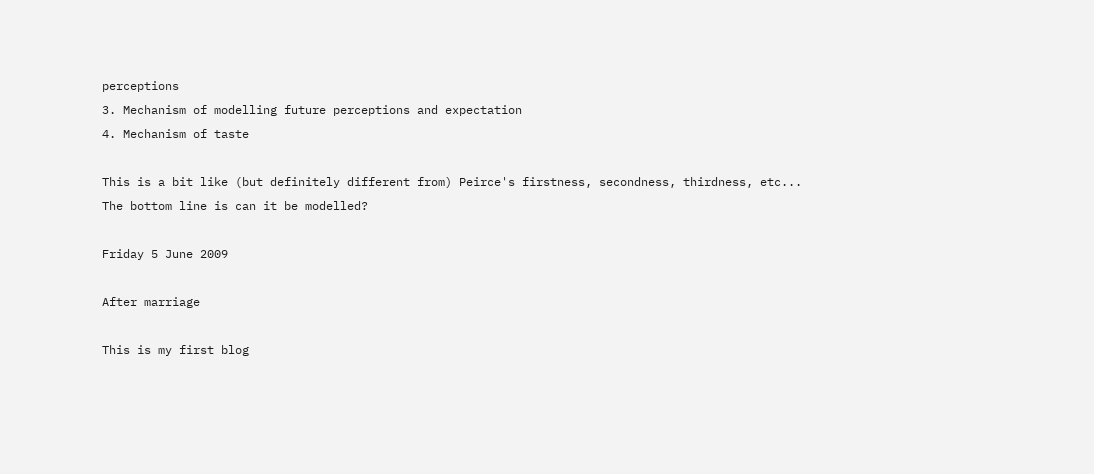perceptions
3. Mechanism of modelling future perceptions and expectation
4. Mechanism of taste

This is a bit like (but definitely different from) Peirce's firstness, secondness, thirdness, etc...
The bottom line is can it be modelled?

Friday 5 June 2009

After marriage

This is my first blog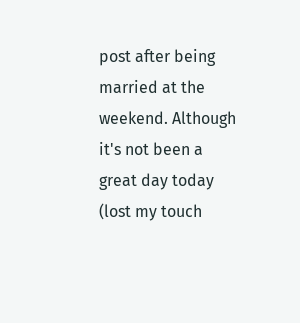post after being married at the weekend. Although it's not been a great day today (lost my touch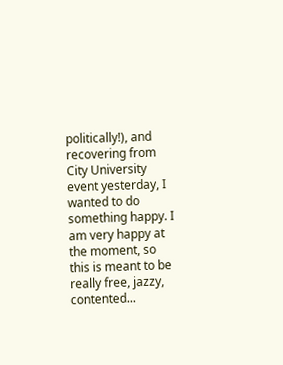politically!), and recovering from City University event yesterday, I wanted to do something happy. I am very happy at the moment, so this is meant to be really free, jazzy, contented...